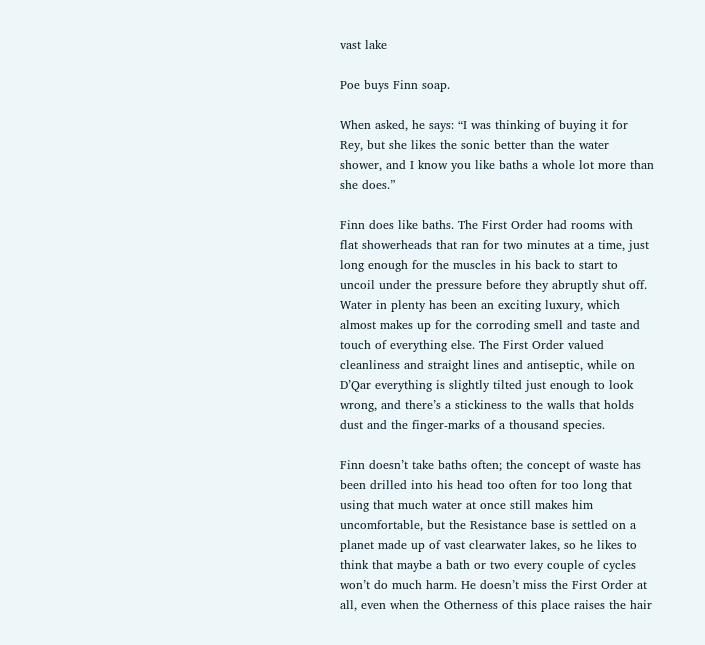vast lake

Poe buys Finn soap.

When asked, he says: “I was thinking of buying it for Rey, but she likes the sonic better than the water shower, and I know you like baths a whole lot more than she does.”

Finn does like baths. The First Order had rooms with flat showerheads that ran for two minutes at a time, just long enough for the muscles in his back to start to uncoil under the pressure before they abruptly shut off. Water in plenty has been an exciting luxury, which almost makes up for the corroding smell and taste and touch of everything else. The First Order valued cleanliness and straight lines and antiseptic, while on D’Qar everything is slightly tilted just enough to look wrong, and there’s a stickiness to the walls that holds dust and the finger-marks of a thousand species.

Finn doesn’t take baths often; the concept of waste has been drilled into his head too often for too long that using that much water at once still makes him uncomfortable, but the Resistance base is settled on a planet made up of vast clearwater lakes, so he likes to think that maybe a bath or two every couple of cycles won’t do much harm. He doesn’t miss the First Order at all, even when the Otherness of this place raises the hair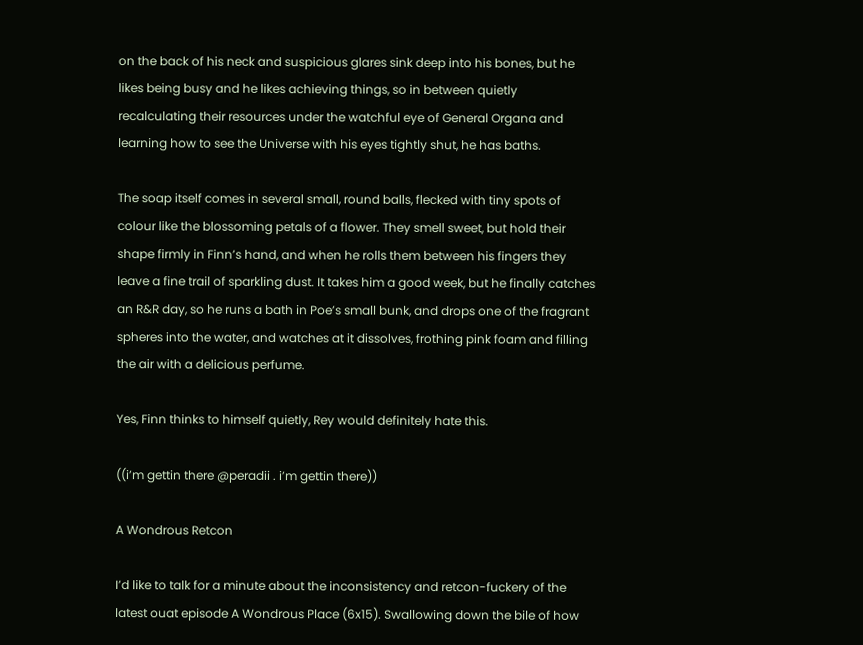on the back of his neck and suspicious glares sink deep into his bones, but he likes being busy and he likes achieving things, so in between quietly recalculating their resources under the watchful eye of General Organa and learning how to see the Universe with his eyes tightly shut, he has baths.

The soap itself comes in several small, round balls, flecked with tiny spots of colour like the blossoming petals of a flower. They smell sweet, but hold their shape firmly in Finn’s hand, and when he rolls them between his fingers they leave a fine trail of sparkling dust. It takes him a good week, but he finally catches an R&R day, so he runs a bath in Poe’s small bunk, and drops one of the fragrant spheres into the water, and watches at it dissolves, frothing pink foam and filling the air with a delicious perfume.

Yes, Finn thinks to himself quietly, Rey would definitely hate this.

((i’m gettin there @peradii . i’m gettin there))

A Wondrous Retcon

I’d like to talk for a minute about the inconsistency and retcon-fuckery of the latest ouat episode A Wondrous Place (6x15). Swallowing down the bile of how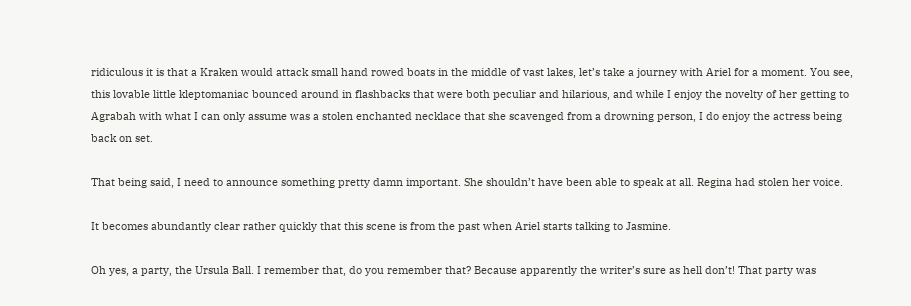ridiculous it is that a Kraken would attack small hand rowed boats in the middle of vast lakes, let’s take a journey with Ariel for a moment. You see, this lovable little kleptomaniac bounced around in flashbacks that were both peculiar and hilarious, and while I enjoy the novelty of her getting to Agrabah with what I can only assume was a stolen enchanted necklace that she scavenged from a drowning person, I do enjoy the actress being back on set.

That being said, I need to announce something pretty damn important. She shouldn’t have been able to speak at all. Regina had stolen her voice.

It becomes abundantly clear rather quickly that this scene is from the past when Ariel starts talking to Jasmine.

Oh yes, a party, the Ursula Ball. I remember that, do you remember that? Because apparently the writer’s sure as hell don’t! That party was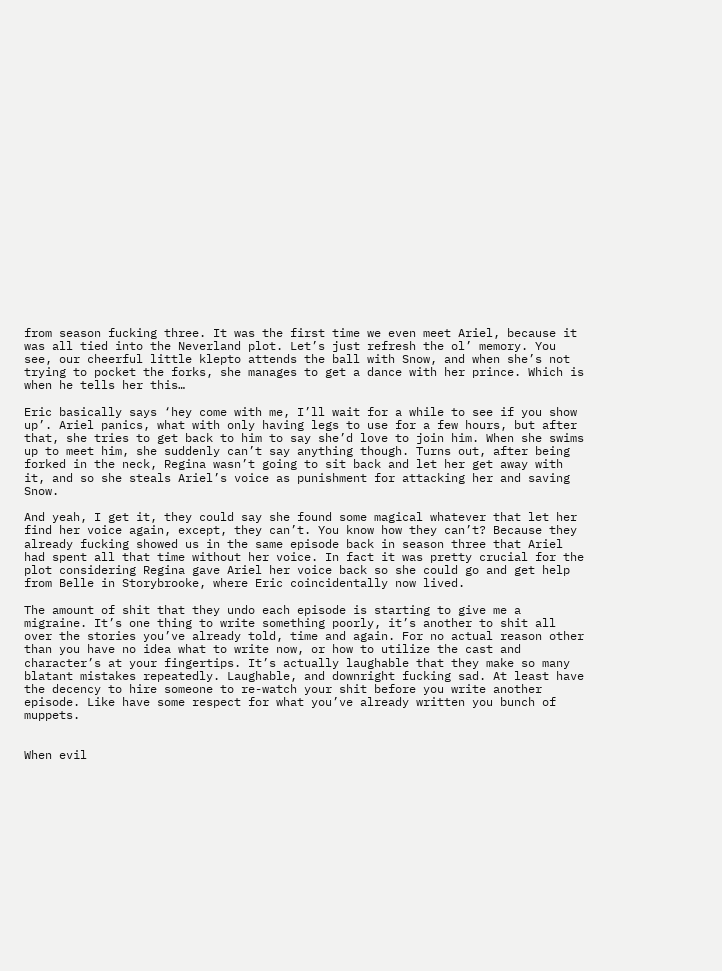from season fucking three. It was the first time we even meet Ariel, because it was all tied into the Neverland plot. Let’s just refresh the ol’ memory. You see, our cheerful little klepto attends the ball with Snow, and when she’s not trying to pocket the forks, she manages to get a dance with her prince. Which is when he tells her this…

Eric basically says ‘hey come with me, I’ll wait for a while to see if you show up’. Ariel panics, what with only having legs to use for a few hours, but after that, she tries to get back to him to say she’d love to join him. When she swims up to meet him, she suddenly can’t say anything though. Turns out, after being forked in the neck, Regina wasn’t going to sit back and let her get away with it, and so she steals Ariel’s voice as punishment for attacking her and saving Snow.

And yeah, I get it, they could say she found some magical whatever that let her find her voice again, except, they can’t. You know how they can’t? Because they already fucking showed us in the same episode back in season three that Ariel had spent all that time without her voice. In fact it was pretty crucial for the plot considering Regina gave Ariel her voice back so she could go and get help from Belle in Storybrooke, where Eric coincidentally now lived.

The amount of shit that they undo each episode is starting to give me a migraine. It’s one thing to write something poorly, it’s another to shit all over the stories you’ve already told, time and again. For no actual reason other than you have no idea what to write now, or how to utilize the cast and character’s at your fingertips. It’s actually laughable that they make so many blatant mistakes repeatedly. Laughable, and downright fucking sad. At least have the decency to hire someone to re-watch your shit before you write another episode. Like have some respect for what you’ve already written you bunch of muppets.


When evil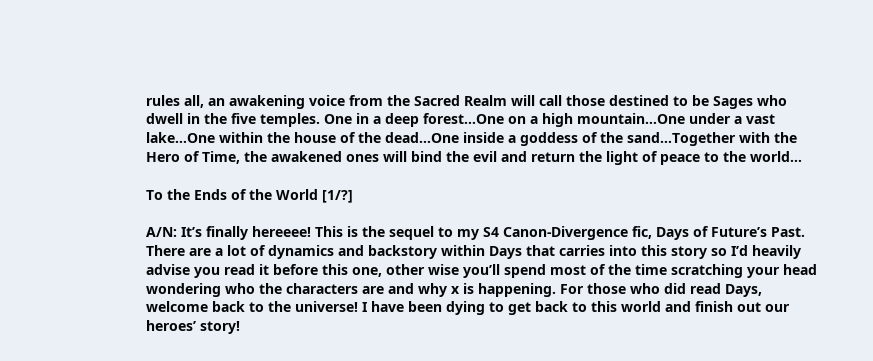rules all, an awakening voice from the Sacred Realm will call those destined to be Sages who dwell in the five temples. One in a deep forest…One on a high mountain…One under a vast lake…One within the house of the dead…One inside a goddess of the sand…Together with the Hero of Time, the awakened ones will bind the evil and return the light of peace to the world…

To the Ends of the World [1/?]

A/N: It’s finally hereeee! This is the sequel to my S4 Canon-Divergence fic, Days of Future’s Past. There are a lot of dynamics and backstory within Days that carries into this story so I’d heavily advise you read it before this one, other wise you’ll spend most of the time scratching your head wondering who the characters are and why x is happening. For those who did read Days, welcome back to the universe! I have been dying to get back to this world and finish out our heroes’ story!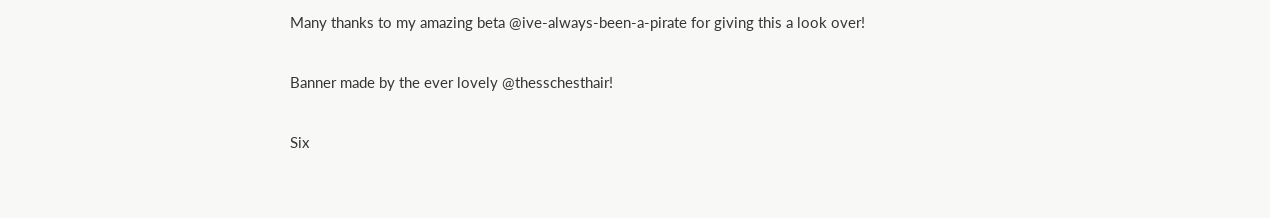Many thanks to my amazing beta @ive-always-been-a-pirate for giving this a look over!

Banner made by the ever lovely @thesschesthair!

Six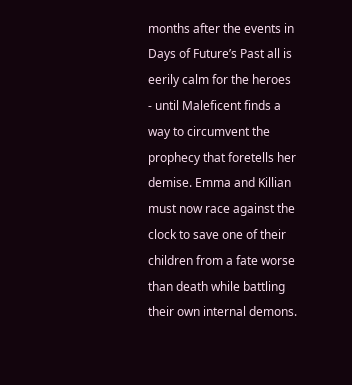months after the events in Days of Future’s Past all is eerily calm for the heroes - until Maleficent finds a way to circumvent the prophecy that foretells her demise. Emma and Killian must now race against the clock to save one of their children from a fate worse than death while battling their own internal demons.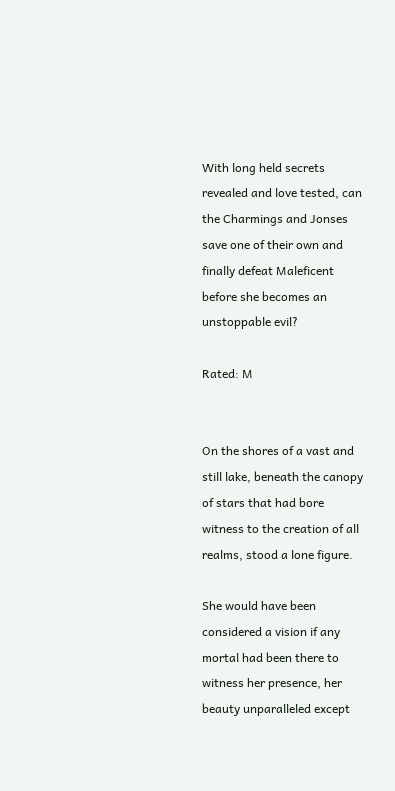With long held secrets revealed and love tested, can the Charmings and Jonses save one of their own and finally defeat Maleficent before she becomes an unstoppable evil?

Rated: M


On the shores of a vast and still lake, beneath the canopy of stars that had bore witness to the creation of all realms, stood a lone figure.

She would have been considered a vision if any mortal had been there to witness her presence, her beauty unparalleled except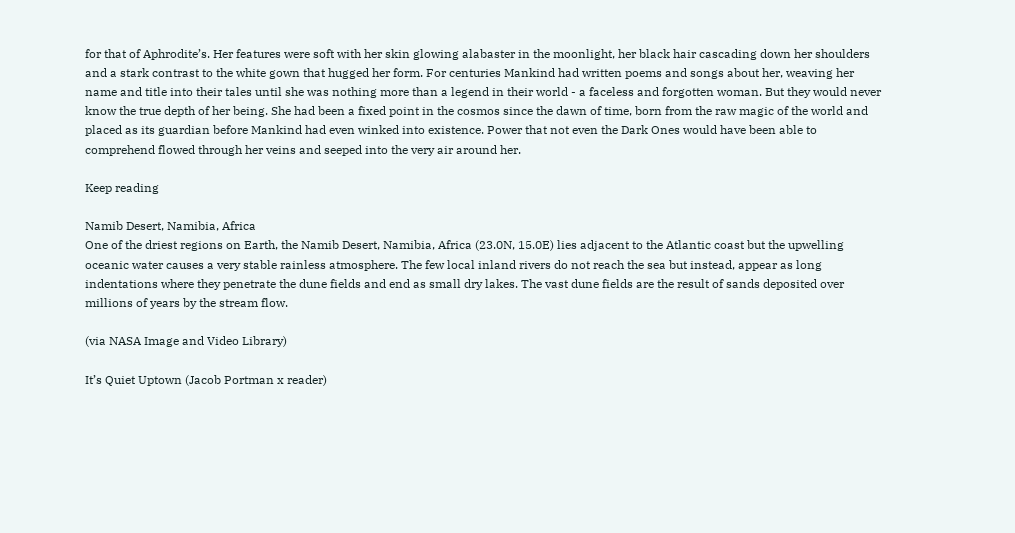for that of Aphrodite’s. Her features were soft with her skin glowing alabaster in the moonlight, her black hair cascading down her shoulders and a stark contrast to the white gown that hugged her form. For centuries Mankind had written poems and songs about her, weaving her name and title into their tales until she was nothing more than a legend in their world - a faceless and forgotten woman. But they would never know the true depth of her being. She had been a fixed point in the cosmos since the dawn of time, born from the raw magic of the world and placed as its guardian before Mankind had even winked into existence. Power that not even the Dark Ones would have been able to comprehend flowed through her veins and seeped into the very air around her.

Keep reading

Namib Desert, Namibia, Africa
One of the driest regions on Earth, the Namib Desert, Namibia, Africa (23.0N, 15.0E) lies adjacent to the Atlantic coast but the upwelling oceanic water causes a very stable rainless atmosphere. The few local inland rivers do not reach the sea but instead, appear as long indentations where they penetrate the dune fields and end as small dry lakes. The vast dune fields are the result of sands deposited over millions of years by the stream flow.

(via NASA Image and Video Library)

It’s Quiet Uptown (Jacob Portman x reader)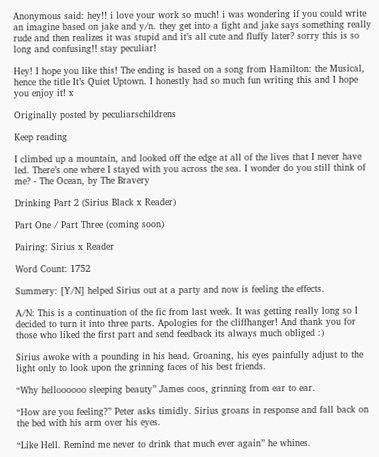Anonymous said: hey!! i love your work so much! i was wondering if you could write an imagine based on jake and y/n. they get into a fight and jake says something really rude and then realizes it was stupid and it’s all cute and fluffy later? sorry this is so long and confusing!! stay peculiar!

Hey! I hope you like this! The ending is based on a song from Hamilton: the Musical, hence the title It’s Quiet Uptown. I honestly had so much fun writing this and I hope you enjoy it! x

Originally posted by peculiarschildrens

Keep reading

I climbed up a mountain, and looked off the edge at all of the lives that I never have led. There’s one where I stayed with you across the sea. I wonder do you still think of me? - The Ocean, by The Bravery

Drinking Part 2 (Sirius Black x Reader)

Part One / Part Three (coming soon)

Pairing: Sirius x Reader

Word Count: 1752

Summery: [Y/N] helped Sirius out at a party and now is feeling the effects.

A/N: This is a continuation of the fic from last week. It was getting really long so I decided to turn it into three parts. Apologies for the cliffhanger! And thank you for those who liked the first part and send feedback its always much obliged :)

Sirius awoke with a pounding in his head. Groaning, his eyes painfully adjust to the light only to look upon the grinning faces of his best friends.

“Why helloooooo sleeping beauty” James coos, grinning from ear to ear.

“How are you feeling?” Peter asks timidly. Sirius groans in response and fall back on the bed with his arm over his eyes.

“Like Hell. Remind me never to drink that much ever again” he whines.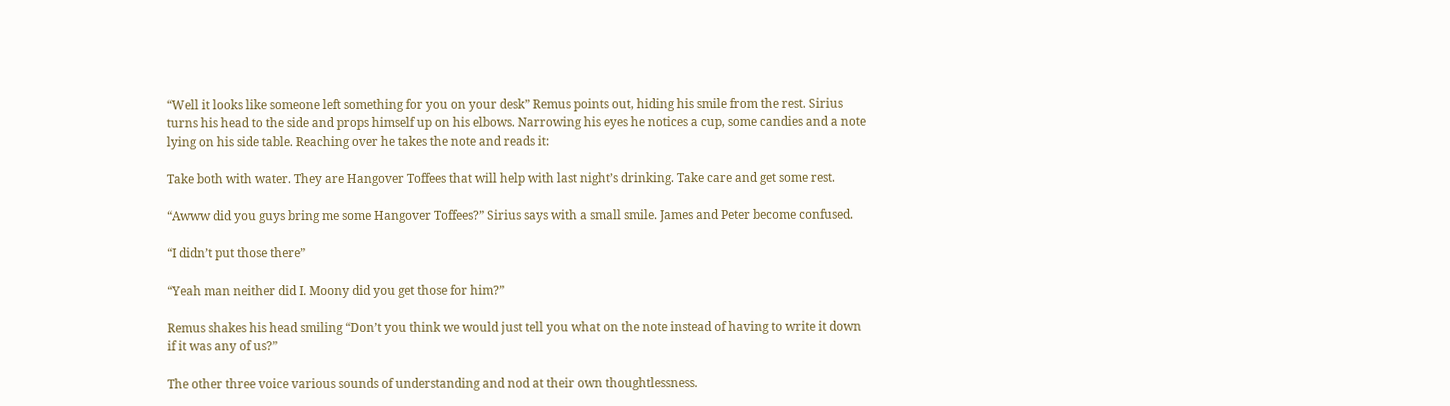“Well it looks like someone left something for you on your desk” Remus points out, hiding his smile from the rest. Sirius turns his head to the side and props himself up on his elbows. Narrowing his eyes he notices a cup, some candies and a note lying on his side table. Reaching over he takes the note and reads it:

Take both with water. They are Hangover Toffees that will help with last night’s drinking. Take care and get some rest.

“Awww did you guys bring me some Hangover Toffees?” Sirius says with a small smile. James and Peter become confused.

“I didn’t put those there”

“Yeah man neither did I. Moony did you get those for him?”

Remus shakes his head smiling “Don’t you think we would just tell you what on the note instead of having to write it down if it was any of us?”

The other three voice various sounds of understanding and nod at their own thoughtlessness.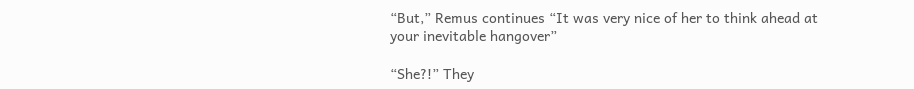“But,” Remus continues “It was very nice of her to think ahead at your inevitable hangover”

“She?!” They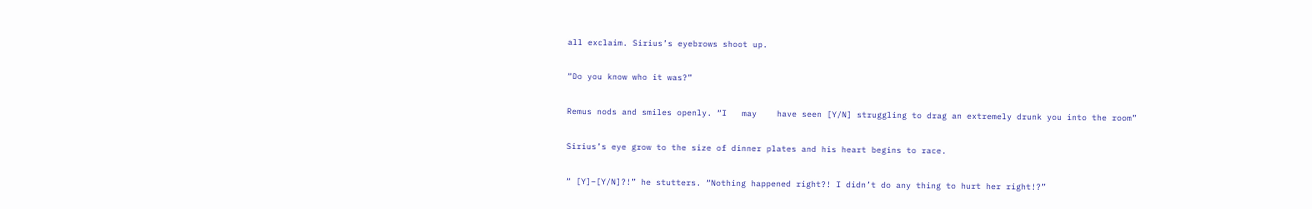all exclaim. Sirius’s eyebrows shoot up.

“Do you know who it was?”

Remus nods and smiles openly. “I   may    have seen [Y/N] struggling to drag an extremely drunk you into the room”

Sirius’s eye grow to the size of dinner plates and his heart begins to race.

“ [Y]–[Y/N]?!” he stutters. “Nothing happened right?! I didn’t do any thing to hurt her right!?”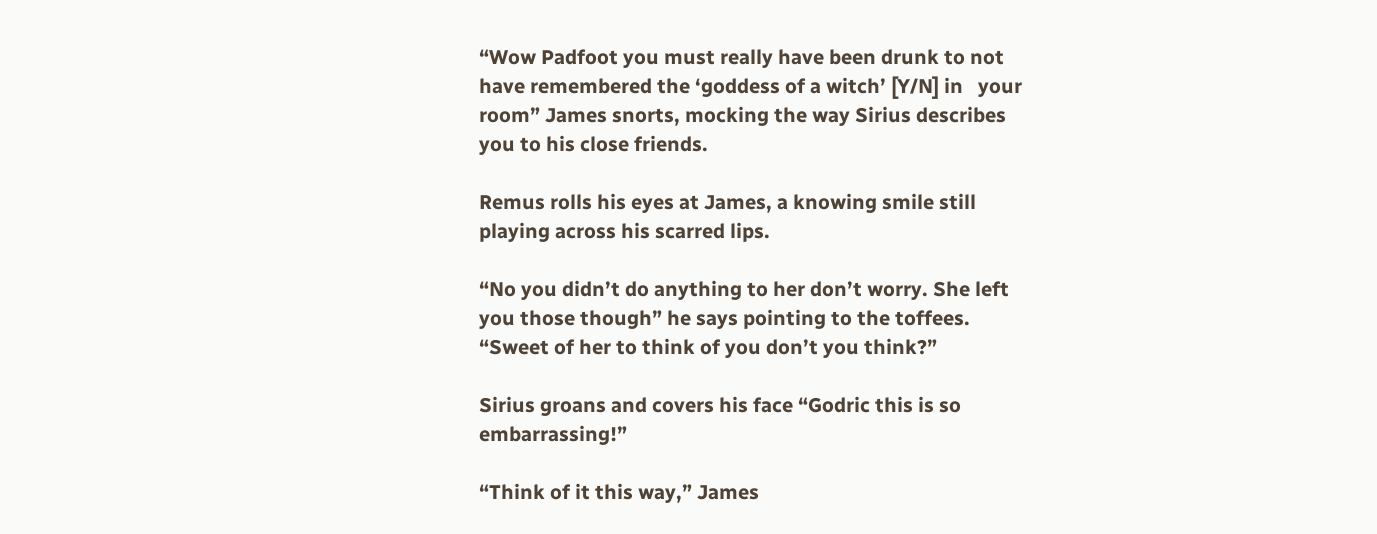“Wow Padfoot you must really have been drunk to not have remembered the ‘goddess of a witch’ [Y/N] in   your   room” James snorts, mocking the way Sirius describes you to his close friends.

Remus rolls his eyes at James, a knowing smile still playing across his scarred lips.

“No you didn’t do anything to her don’t worry. She left you those though” he says pointing to the toffees. “Sweet of her to think of you don’t you think?”

Sirius groans and covers his face “Godric this is so embarrassing!”

“Think of it this way,” James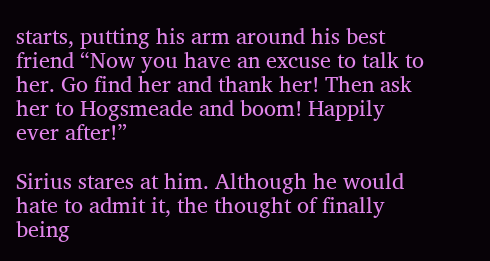starts, putting his arm around his best friend “Now you have an excuse to talk to her. Go find her and thank her! Then ask her to Hogsmeade and boom! Happily ever after!”

Sirius stares at him. Although he would hate to admit it, the thought of finally being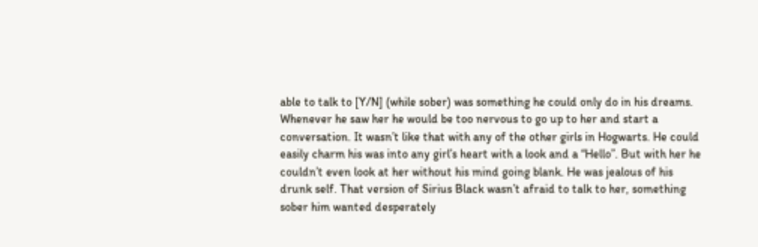able to talk to [Y/N] (while sober) was something he could only do in his dreams. Whenever he saw her he would be too nervous to go up to her and start a conversation. It wasn’t like that with any of the other girls in Hogwarts. He could easily charm his was into any girl’s heart with a look and a “Hello”. But with her he couldn’t even look at her without his mind going blank. He was jealous of his drunk self. That version of Sirius Black wasn’t afraid to talk to her, something sober him wanted desperately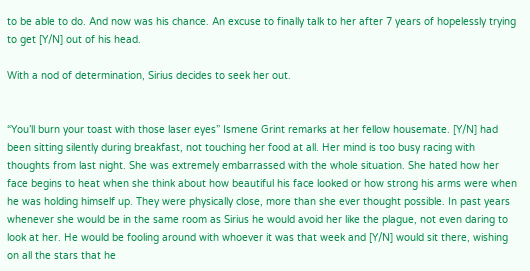to be able to do. And now was his chance. An excuse to finally talk to her after 7 years of hopelessly trying to get [Y/N] out of his head.

With a nod of determination, Sirius decides to seek her out.


“You’ll burn your toast with those laser eyes” Ismene Grint remarks at her fellow housemate. [Y/N] had been sitting silently during breakfast, not touching her food at all. Her mind is too busy racing with thoughts from last night. She was extremely embarrassed with the whole situation. She hated how her face begins to heat when she think about how beautiful his face looked or how strong his arms were when he was holding himself up. They were physically close, more than she ever thought possible. In past years whenever she would be in the same room as Sirius he would avoid her like the plague, not even daring to look at her. He would be fooling around with whoever it was that week and [Y/N] would sit there, wishing on all the stars that he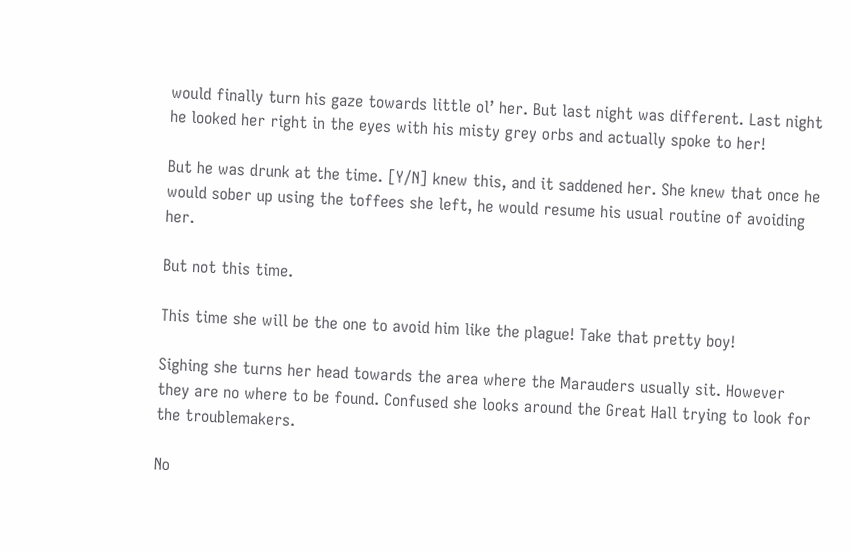would finally turn his gaze towards little ol’ her. But last night was different. Last night he looked her right in the eyes with his misty grey orbs and actually spoke to her!

But he was drunk at the time. [Y/N] knew this, and it saddened her. She knew that once he would sober up using the toffees she left, he would resume his usual routine of avoiding her.

But not this time.

This time she will be the one to avoid him like the plague! Take that pretty boy!

Sighing she turns her head towards the area where the Marauders usually sit. However they are no where to be found. Confused she looks around the Great Hall trying to look for the troublemakers.

No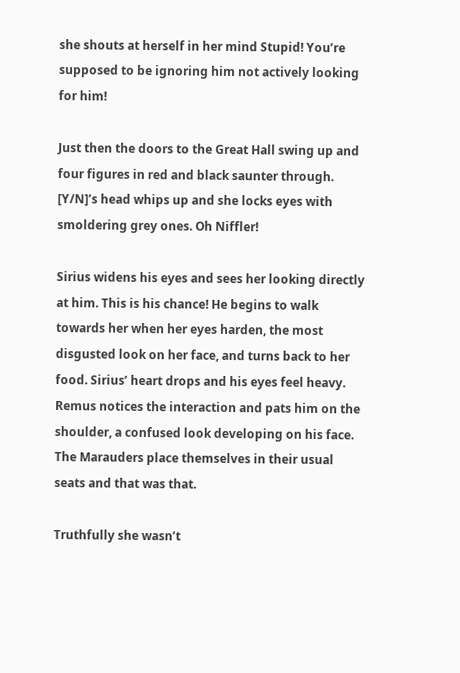she shouts at herself in her mind Stupid! You’re supposed to be ignoring him not actively looking for him!

Just then the doors to the Great Hall swing up and four figures in red and black saunter through. [Y/N]’s head whips up and she locks eyes with smoldering grey ones. Oh Niffler!

Sirius widens his eyes and sees her looking directly at him. This is his chance! He begins to walk towards her when her eyes harden, the most disgusted look on her face, and turns back to her food. Sirius’ heart drops and his eyes feel heavy. Remus notices the interaction and pats him on the shoulder, a confused look developing on his face. The Marauders place themselves in their usual seats and that was that.

Truthfully she wasn’t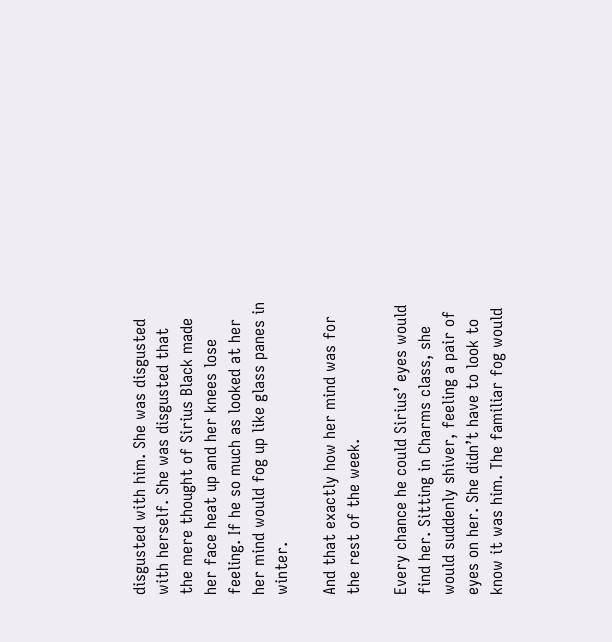disgusted with him. She was disgusted with herself. She was disgusted that the mere thought of Sirius Black made her face heat up and her knees lose feeling. If he so much as looked at her her mind would fog up like glass panes in winter.

And that exactly how her mind was for the rest of the week.

Every chance he could Sirius’ eyes would find her. Sitting in Charms class, she would suddenly shiver, feeling a pair of eyes on her. She didn’t have to look to know it was him. The familiar fog would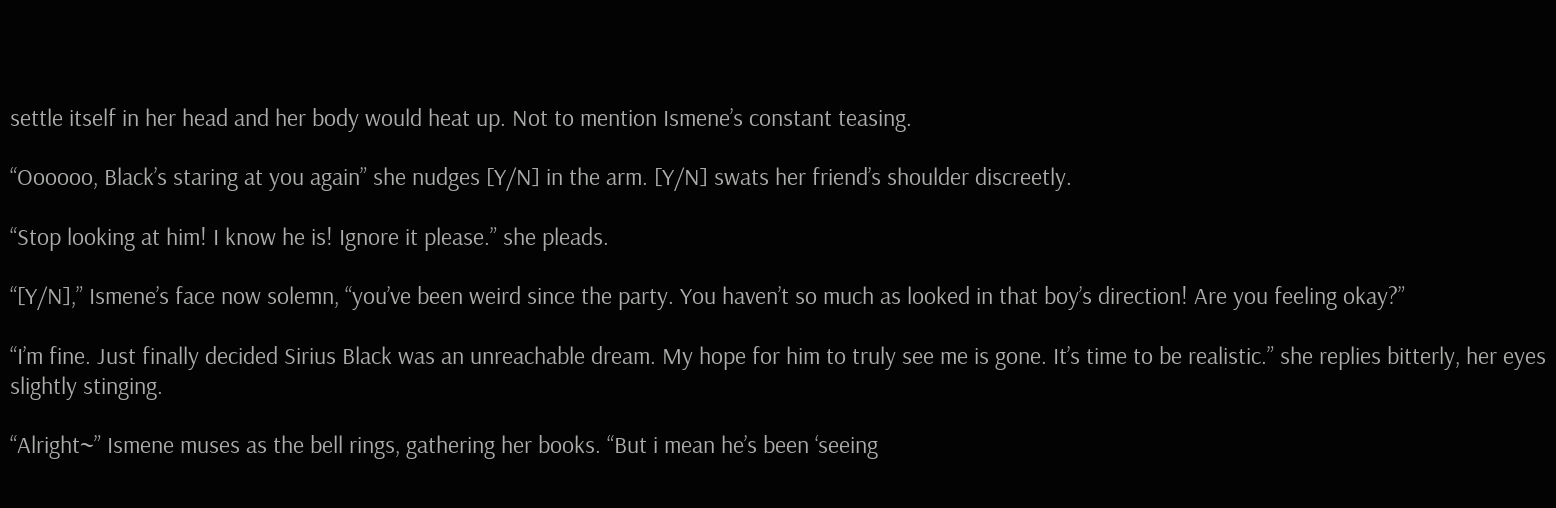settle itself in her head and her body would heat up. Not to mention Ismene’s constant teasing.

“Oooooo, Black’s staring at you again” she nudges [Y/N] in the arm. [Y/N] swats her friend’s shoulder discreetly.

“Stop looking at him! I know he is! Ignore it please.” she pleads.

“[Y/N],” Ismene’s face now solemn, “you’ve been weird since the party. You haven’t so much as looked in that boy’s direction! Are you feeling okay?”

“I’m fine. Just finally decided Sirius Black was an unreachable dream. My hope for him to truly see me is gone. It’s time to be realistic.” she replies bitterly, her eyes slightly stinging.

“Alright~” Ismene muses as the bell rings, gathering her books. “But i mean he’s been ‘seeing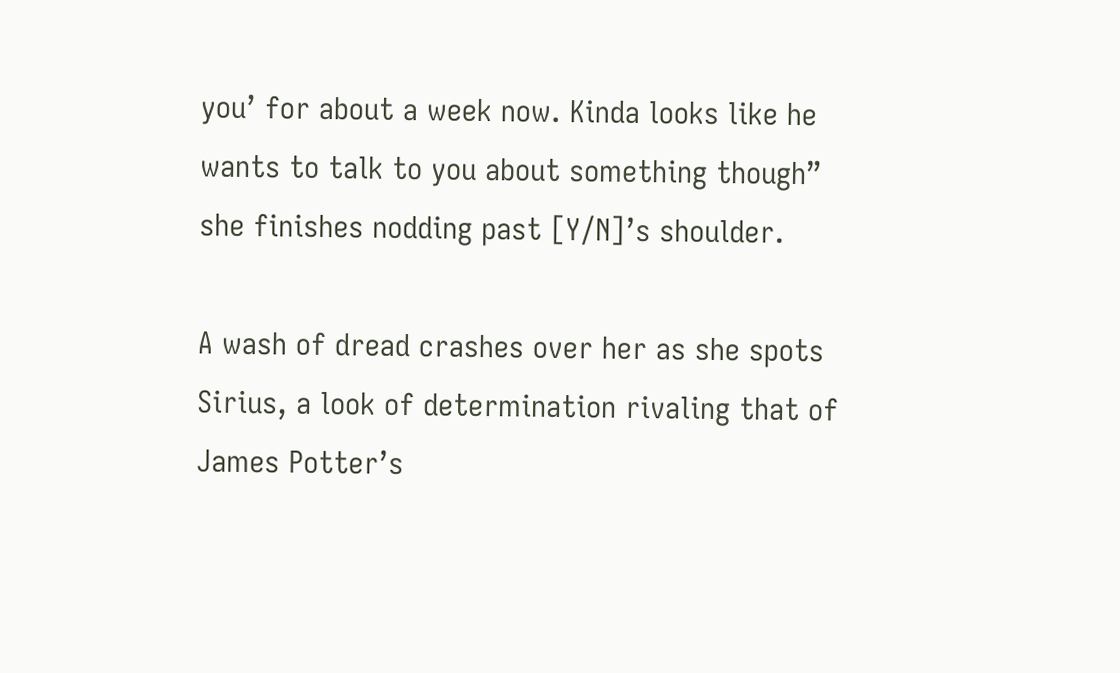you’ for about a week now. Kinda looks like he wants to talk to you about something though” she finishes nodding past [Y/N]’s shoulder.

A wash of dread crashes over her as she spots Sirius, a look of determination rivaling that of James Potter’s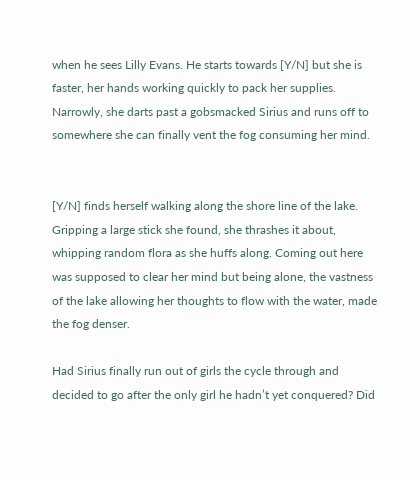when he sees Lilly Evans. He starts towards [Y/N] but she is faster, her hands working quickly to pack her supplies. Narrowly, she darts past a gobsmacked Sirius and runs off to somewhere she can finally vent the fog consuming her mind.


[Y/N] finds herself walking along the shore line of the lake. Gripping a large stick she found, she thrashes it about, whipping random flora as she huffs along. Coming out here was supposed to clear her mind but being alone, the vastness of the lake allowing her thoughts to flow with the water, made the fog denser.

Had Sirius finally run out of girls the cycle through and decided to go after the only girl he hadn’t yet conquered? Did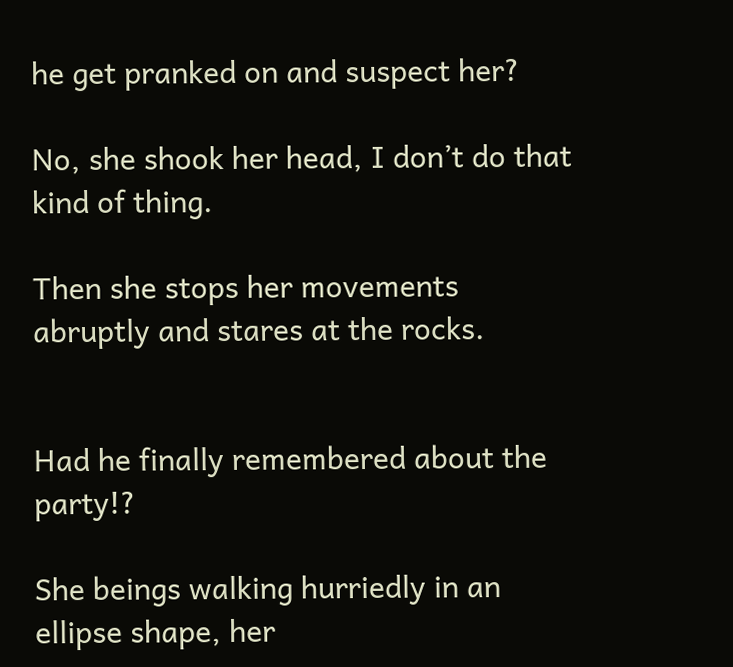he get pranked on and suspect her?

No, she shook her head, I don’t do that kind of thing.

Then she stops her movements abruptly and stares at the rocks.


Had he finally remembered about the party!?

She beings walking hurriedly in an ellipse shape, her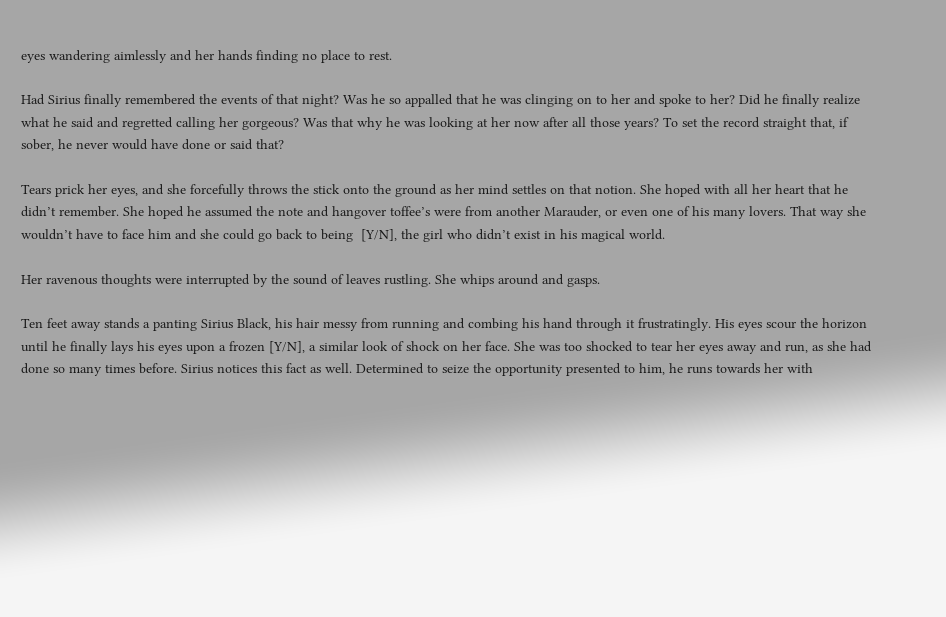eyes wandering aimlessly and her hands finding no place to rest.

Had Sirius finally remembered the events of that night? Was he so appalled that he was clinging on to her and spoke to her? Did he finally realize what he said and regretted calling her gorgeous? Was that why he was looking at her now after all those years? To set the record straight that, if sober, he never would have done or said that?

Tears prick her eyes, and she forcefully throws the stick onto the ground as her mind settles on that notion. She hoped with all her heart that he didn’t remember. She hoped he assumed the note and hangover toffee’s were from another Marauder, or even one of his many lovers. That way she wouldn’t have to face him and she could go back to being  [Y/N], the girl who didn’t exist in his magical world.

Her ravenous thoughts were interrupted by the sound of leaves rustling. She whips around and gasps.

Ten feet away stands a panting Sirius Black, his hair messy from running and combing his hand through it frustratingly. His eyes scour the horizon until he finally lays his eyes upon a frozen [Y/N], a similar look of shock on her face. She was too shocked to tear her eyes away and run, as she had done so many times before. Sirius notices this fact as well. Determined to seize the opportunity presented to him, he runs towards her with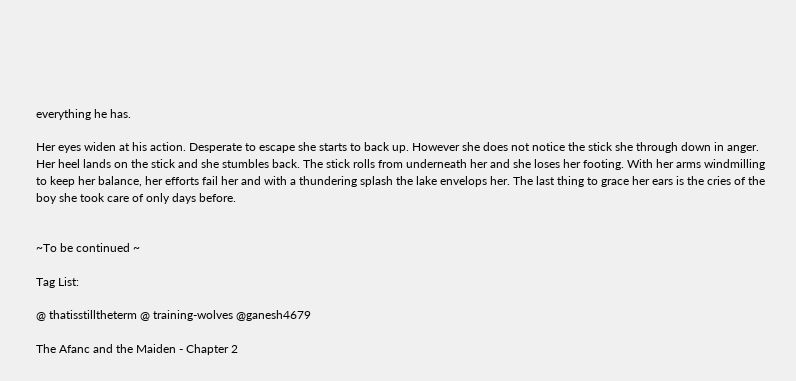everything he has.

Her eyes widen at his action. Desperate to escape she starts to back up. However she does not notice the stick she through down in anger. Her heel lands on the stick and she stumbles back. The stick rolls from underneath her and she loses her footing. With her arms windmilling to keep her balance, her efforts fail her and with a thundering splash the lake envelops her. The last thing to grace her ears is the cries of the boy she took care of only days before.


~To be continued ~

Tag List:

@ thatisstilltheterm @ training-wolves @ganesh4679

The Afanc and the Maiden - Chapter 2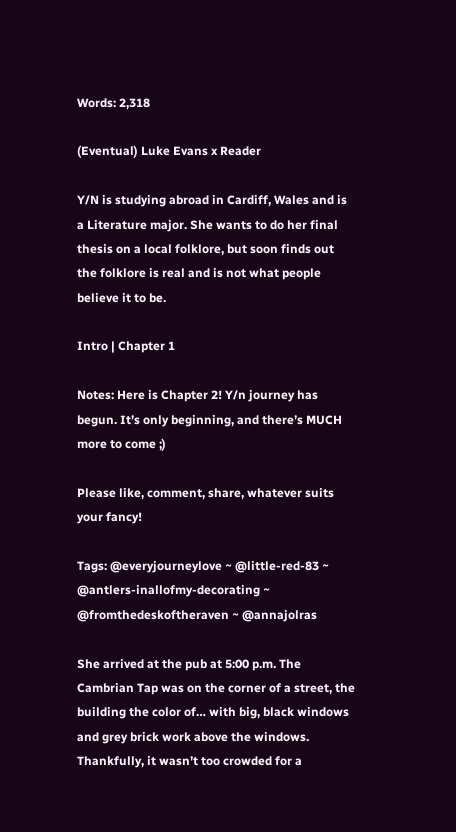Words: 2,318

(Eventual) Luke Evans x Reader

Y/N is studying abroad in Cardiff, Wales and is a Literature major. She wants to do her final thesis on a local folklore, but soon finds out the folklore is real and is not what people believe it to be.

Intro | Chapter 1

Notes: Here is Chapter 2! Y/n journey has begun. It’s only beginning, and there’s MUCH more to come ;)

Please like, comment, share, whatever suits your fancy!

Tags: @everyjourneylove ~ @little-red-83 ~ @antlers-inallofmy-decorating ~ @fromthedeskoftheraven ~ @annajolras

She arrived at the pub at 5:00 p.m. The Cambrian Tap was on the corner of a street, the building the color of… with big, black windows and grey brick work above the windows. Thankfully, it wasn’t too crowded for a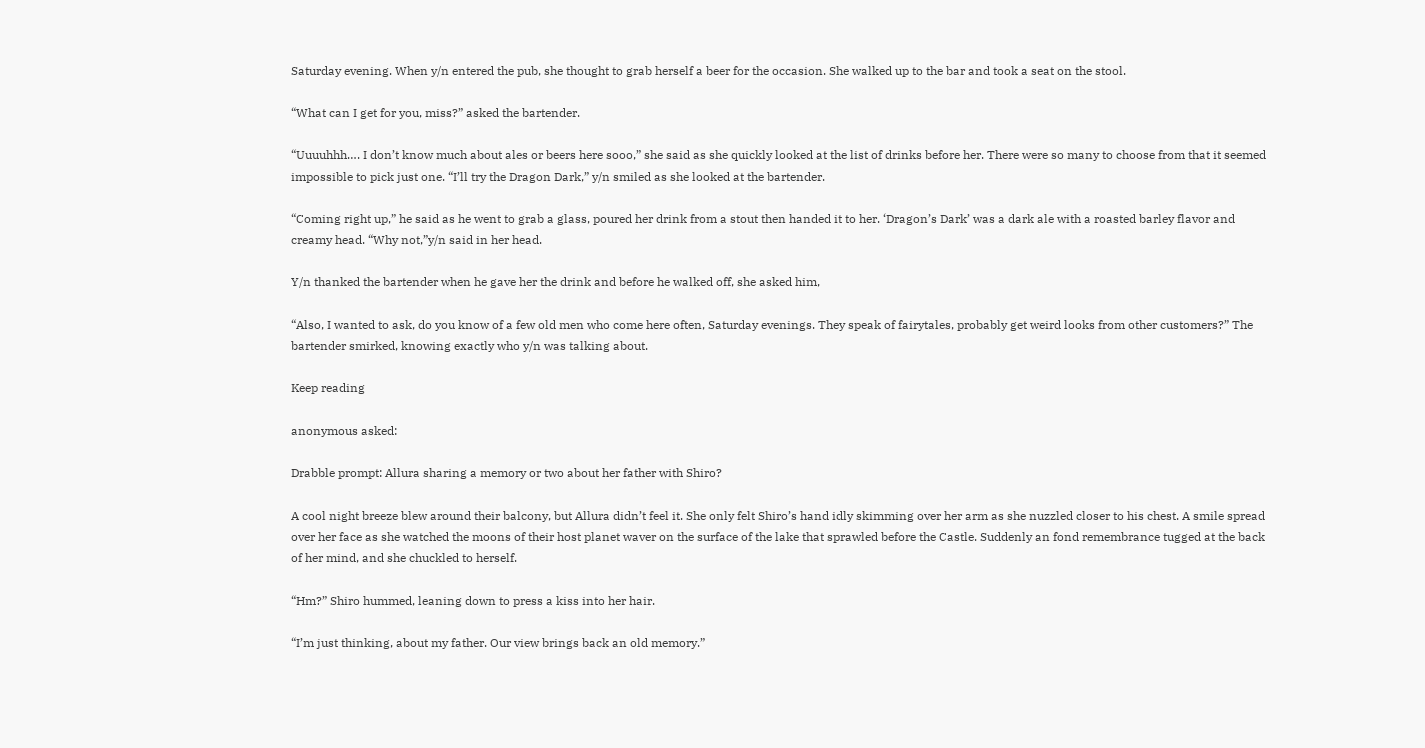Saturday evening. When y/n entered the pub, she thought to grab herself a beer for the occasion. She walked up to the bar and took a seat on the stool.

“What can I get for you, miss?” asked the bartender.

“Uuuuhhh…. I don’t know much about ales or beers here sooo,” she said as she quickly looked at the list of drinks before her. There were so many to choose from that it seemed impossible to pick just one. “I’ll try the Dragon Dark,” y/n smiled as she looked at the bartender.

“Coming right up,” he said as he went to grab a glass, poured her drink from a stout then handed it to her. ‘Dragon’s Dark’ was a dark ale with a roasted barley flavor and creamy head. “Why not,”y/n said in her head.

Y/n thanked the bartender when he gave her the drink and before he walked off, she asked him,

“Also, I wanted to ask, do you know of a few old men who come here often, Saturday evenings. They speak of fairytales, probably get weird looks from other customers?” The bartender smirked, knowing exactly who y/n was talking about.

Keep reading

anonymous asked:

Drabble prompt: Allura sharing a memory or two about her father with Shiro?

A cool night breeze blew around their balcony, but Allura didn’t feel it. She only felt Shiro’s hand idly skimming over her arm as she nuzzled closer to his chest. A smile spread over her face as she watched the moons of their host planet waver on the surface of the lake that sprawled before the Castle. Suddenly an fond remembrance tugged at the back of her mind, and she chuckled to herself.

“Hm?” Shiro hummed, leaning down to press a kiss into her hair.

“I’m just thinking, about my father. Our view brings back an old memory.”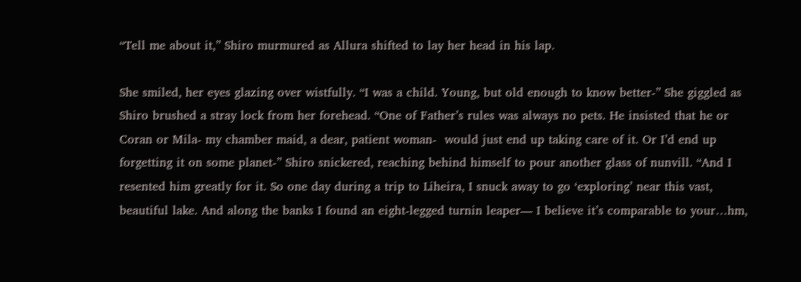“Tell me about it,” Shiro murmured as Allura shifted to lay her head in his lap.

She smiled, her eyes glazing over wistfully. “I was a child. Young, but old enough to know better-” She giggled as Shiro brushed a stray lock from her forehead. “One of Father’s rules was always no pets. He insisted that he or Coran or Mila- my chamber maid, a dear, patient woman-  would just end up taking care of it. Or I’d end up forgetting it on some planet-” Shiro snickered, reaching behind himself to pour another glass of nunvill. “And I resented him greatly for it. So one day during a trip to Liheira, I snuck away to go ‘exploring’ near this vast, beautiful lake. And along the banks I found an eight-legged turnin leaper— I believe it’s comparable to your…hm,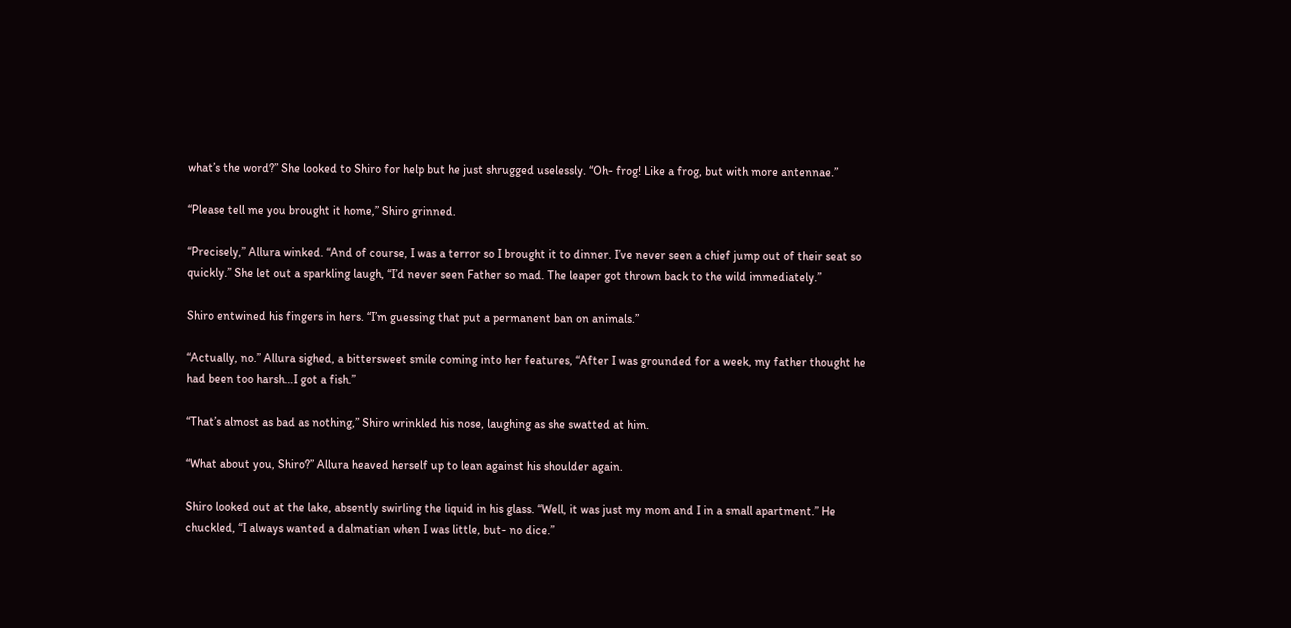what’s the word?” She looked to Shiro for help but he just shrugged uselessly. “Oh- frog! Like a frog, but with more antennae.”

“Please tell me you brought it home,” Shiro grinned.

“Precisely,” Allura winked. “And of course, I was a terror so I brought it to dinner. I’ve never seen a chief jump out of their seat so quickly.” She let out a sparkling laugh, “I’d never seen Father so mad. The leaper got thrown back to the wild immediately.”

Shiro entwined his fingers in hers. “I’m guessing that put a permanent ban on animals.”

“Actually, no.” Allura sighed, a bittersweet smile coming into her features, “After I was grounded for a week, my father thought he had been too harsh…I got a fish.”

“That’s almost as bad as nothing,” Shiro wrinkled his nose, laughing as she swatted at him.

“What about you, Shiro?” Allura heaved herself up to lean against his shoulder again.

Shiro looked out at the lake, absently swirling the liquid in his glass. “Well, it was just my mom and I in a small apartment.” He chuckled, “I always wanted a dalmatian when I was little, but- no dice.”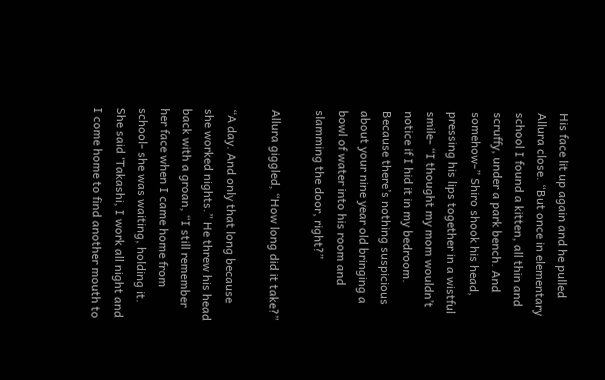His face lit up again and he pulled Allura close. “But once in elementary school I found a kitten, all thin and scruffy, under a park bench. And somehow-” Shiro shook his head, pressing his lips together in a wistful smile- “I thought my mom wouldn’t notice if I hid it in my bedroom. Because there’s nothing suspicious about your nine year old bringing a bowl of water into his room and slamming the door, right?”

Allura giggled, “How long did it take?”

“A day. And only that long because she worked nights.” He threw his head back with a groan, “I still remember her face when I came home from school- she was waiting, holding it. She said ‘Takashi, I work all night and I come home to find another mouth to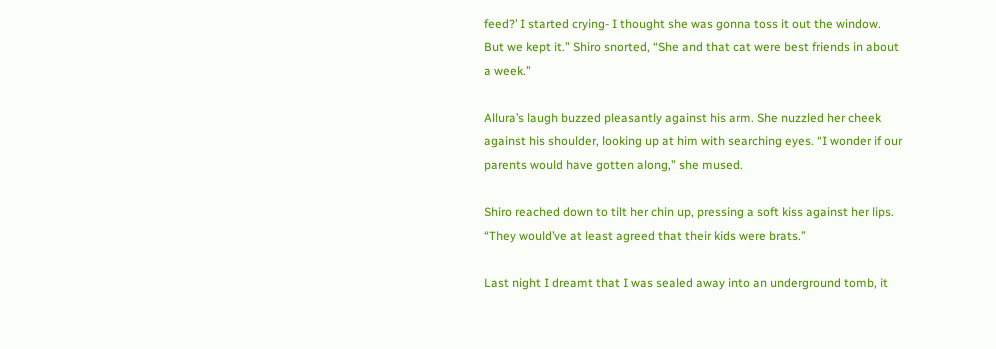feed?’ I started crying- I thought she was gonna toss it out the window. But we kept it.” Shiro snorted, “She and that cat were best friends in about a week.”

Allura’s laugh buzzed pleasantly against his arm. She nuzzled her cheek against his shoulder, looking up at him with searching eyes. “I wonder if our parents would have gotten along,” she mused.

Shiro reached down to tilt her chin up, pressing a soft kiss against her lips. “They would’ve at least agreed that their kids were brats.”

Last night I dreamt that I was sealed away into an underground tomb, it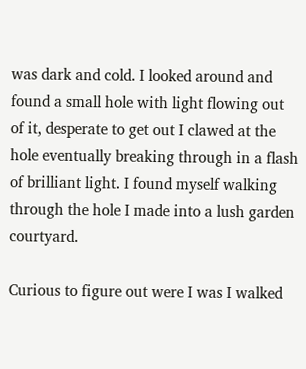was dark and cold. I looked around and found a small hole with light flowing out of it, desperate to get out I clawed at the hole eventually breaking through in a flash of brilliant light. I found myself walking through the hole I made into a lush garden courtyard.

Curious to figure out were I was I walked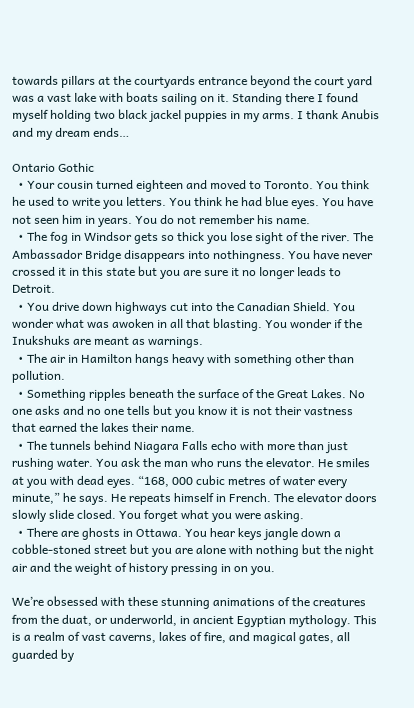towards pillars at the courtyards entrance beyond the court yard was a vast lake with boats sailing on it. Standing there I found myself holding two black jackel puppies in my arms. I thank Anubis and my dream ends…

Ontario Gothic
  • Your cousin turned eighteen and moved to Toronto. You think he used to write you letters. You think he had blue eyes. You have not seen him in years. You do not remember his name.
  • The fog in Windsor gets so thick you lose sight of the river. The Ambassador Bridge disappears into nothingness. You have never crossed it in this state but you are sure it no longer leads to Detroit.
  • You drive down highways cut into the Canadian Shield. You wonder what was awoken in all that blasting. You wonder if the Inukshuks are meant as warnings.
  • The air in Hamilton hangs heavy with something other than pollution.
  • Something ripples beneath the surface of the Great Lakes. No one asks and no one tells but you know it is not their vastness that earned the lakes their name.
  • The tunnels behind Niagara Falls echo with more than just rushing water. You ask the man who runs the elevator. He smiles at you with dead eyes. “168, 000 cubic metres of water every minute,” he says. He repeats himself in French. The elevator doors slowly slide closed. You forget what you were asking.
  • There are ghosts in Ottawa. You hear keys jangle down a cobble-stoned street but you are alone with nothing but the night air and the weight of history pressing in on you.

We’re obsessed with these stunning animations of the creatures from the duat, or underworld, in ancient Egyptian mythology. This is a realm of vast caverns, lakes of fire, and magical gates, all guarded by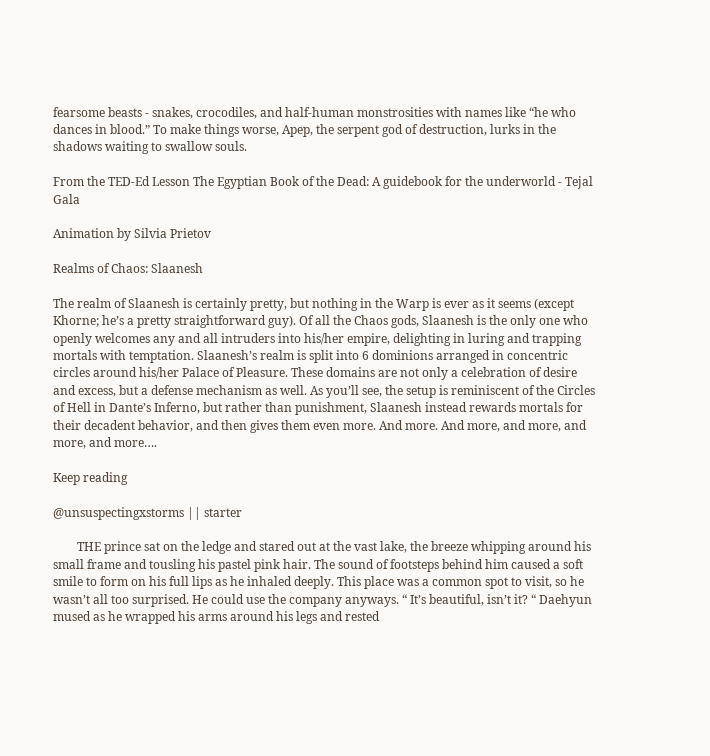fearsome beasts - snakes, crocodiles, and half-human monstrosities with names like “he who dances in blood.” To make things worse, Apep, the serpent god of destruction, lurks in the shadows waiting to swallow souls.

From the TED-Ed Lesson The Egyptian Book of the Dead: A guidebook for the underworld - Tejal Gala

Animation by Silvia Prietov

Realms of Chaos: Slaanesh

The realm of Slaanesh is certainly pretty, but nothing in the Warp is ever as it seems (except Khorne; he’s a pretty straightforward guy). Of all the Chaos gods, Slaanesh is the only one who openly welcomes any and all intruders into his/her empire, delighting in luring and trapping mortals with temptation. Slaanesh’s realm is split into 6 dominions arranged in concentric circles around his/her Palace of Pleasure. These domains are not only a celebration of desire and excess, but a defense mechanism as well. As you’ll see, the setup is reminiscent of the Circles of Hell in Dante’s Inferno, but rather than punishment, Slaanesh instead rewards mortals for their decadent behavior, and then gives them even more. And more. And more, and more, and more, and more….

Keep reading

@unsuspectingxstorms || starter

        THE prince sat on the ledge and stared out at the vast lake, the breeze whipping around his small frame and tousling his pastel pink hair. The sound of footsteps behind him caused a soft smile to form on his full lips as he inhaled deeply. This place was a common spot to visit, so he wasn’t all too surprised. He could use the company anyways. “ It’s beautiful, isn’t it? “ Daehyun mused as he wrapped his arms around his legs and rested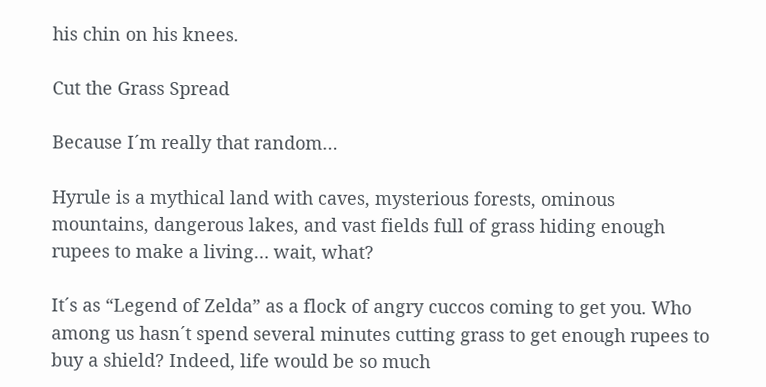his chin on his knees.

Cut the Grass Spread

Because I´m really that random…

Hyrule is a mythical land with caves, mysterious forests, ominous mountains, dangerous lakes, and vast fields full of grass hiding enough rupees to make a living… wait, what?

It´s as “Legend of Zelda” as a flock of angry cuccos coming to get you. Who among us hasn´t spend several minutes cutting grass to get enough rupees to buy a shield? Indeed, life would be so much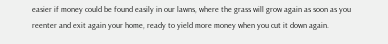easier if money could be found easily in our lawns, where the grass will grow again as soon as you reenter and exit again your home, ready to yield more money when you cut it down again.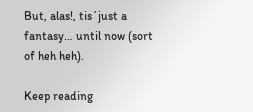But, alas!, tis´just a fantasy… until now (sort of heh heh).

Keep reading